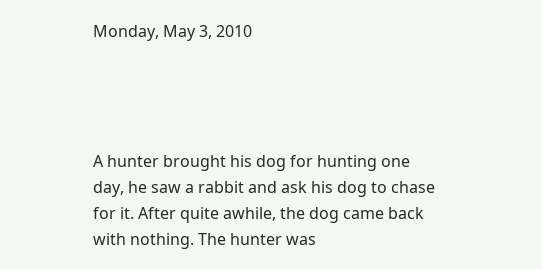Monday, May 3, 2010




A hunter brought his dog for hunting one day, he saw a rabbit and ask his dog to chase for it. After quite awhile, the dog came back with nothing. The hunter was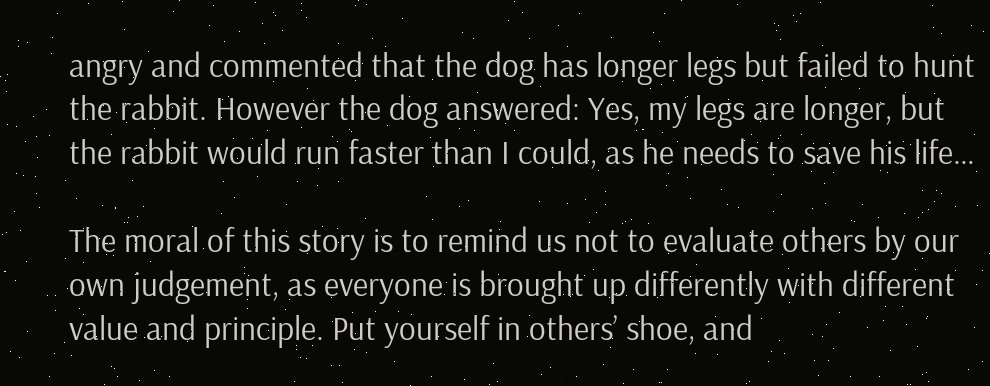angry and commented that the dog has longer legs but failed to hunt the rabbit. However the dog answered: Yes, my legs are longer, but the rabbit would run faster than I could, as he needs to save his life…

The moral of this story is to remind us not to evaluate others by our own judgement, as everyone is brought up differently with different value and principle. Put yourself in others’ shoe, and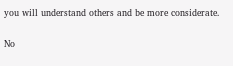you will understand others and be more considerate.

No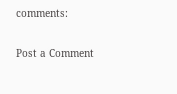comments:

Post a Comment